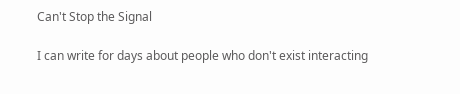Can't Stop the Signal

I can write for days about people who don't exist interacting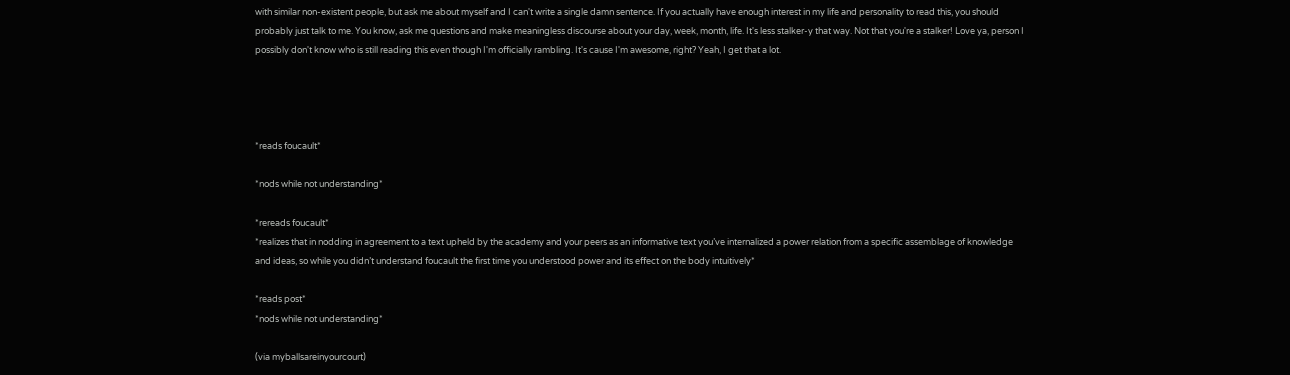with similar non-existent people, but ask me about myself and I can't write a single damn sentence. If you actually have enough interest in my life and personality to read this, you should probably just talk to me. You know, ask me questions and make meaningless discourse about your day, week, month, life. It's less stalker-y that way. Not that you're a stalker! Love ya, person I possibly don't know who is still reading this even though I'm officially rambling. It's cause I'm awesome, right? Yeah, I get that a lot.




*reads foucault*

*nods while not understanding*

*rereads foucault*
*realizes that in nodding in agreement to a text upheld by the academy and your peers as an informative text you’ve internalized a power relation from a specific assemblage of knowledge and ideas, so while you didn’t understand foucault the first time you understood power and its effect on the body intuitively*

*reads post*
*nods while not understanding*

(via myballsareinyourcourt)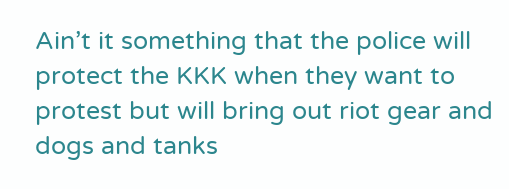Ain’t it something that the police will protect the KKK when they want to protest but will bring out riot gear and dogs and tanks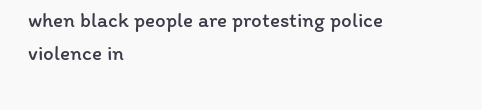when black people are protesting police violence in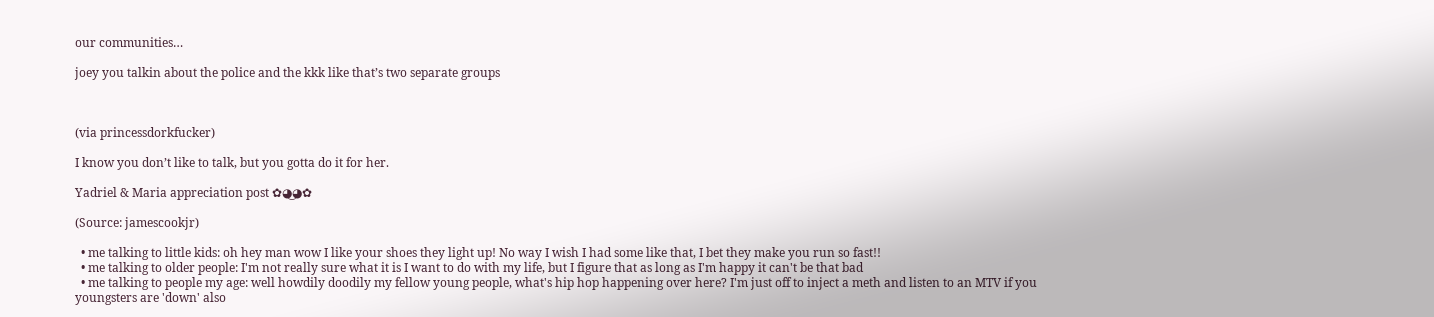our communities…

joey you talkin about the police and the kkk like that’s two separate groups



(via princessdorkfucker)

I know you don’t like to talk, but you gotta do it for her.

Yadriel & Maria appreciation post ✿◕‿◕✿

(Source: jamescookjr)

  • me talking to little kids: oh hey man wow I like your shoes they light up! No way I wish I had some like that, I bet they make you run so fast!!
  • me talking to older people: I'm not really sure what it is I want to do with my life, but I figure that as long as I'm happy it can't be that bad
  • me talking to people my age: well howdily doodily my fellow young people, what's hip hop happening over here? I'm just off to inject a meth and listen to an MTV if you youngsters are 'down' also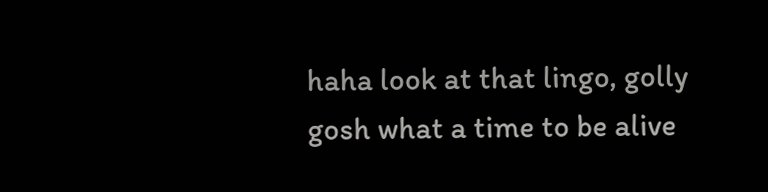haha look at that lingo, golly gosh what a time to be alive